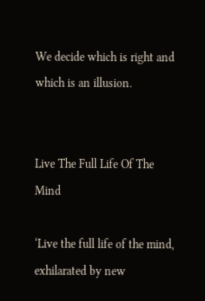We decide which is right and which is an illusion.


Live The Full Life Of The Mind

‘Live the full life of the mind, exhilarated by new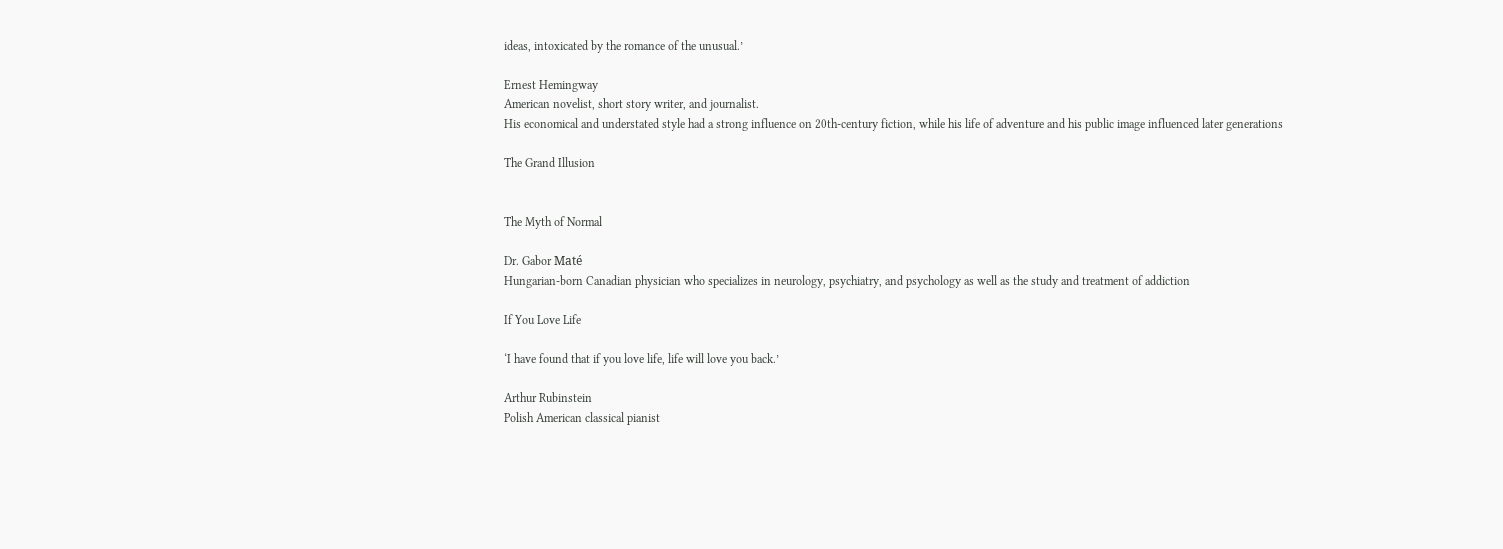ideas, intoxicated by the romance of the unusual.’

Ernest Hemingway
American novelist, short story writer, and journalist.
His economical and understated style had a strong influence on 20th-century fiction, while his life of adventure and his public image influenced later generations

The Grand Illusion


The Myth of Normal

Dr. Gabor Maté
Hungarian-born Canadian physician who specializes in neurology, psychiatry, and psychology as well as the study and treatment of addiction

If You Love Life

‘I have found that if you love life, life will love you back.’

Arthur Rubinstein
Polish American classical pianist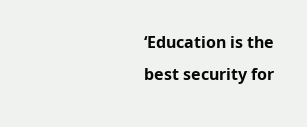‘Education is the best security for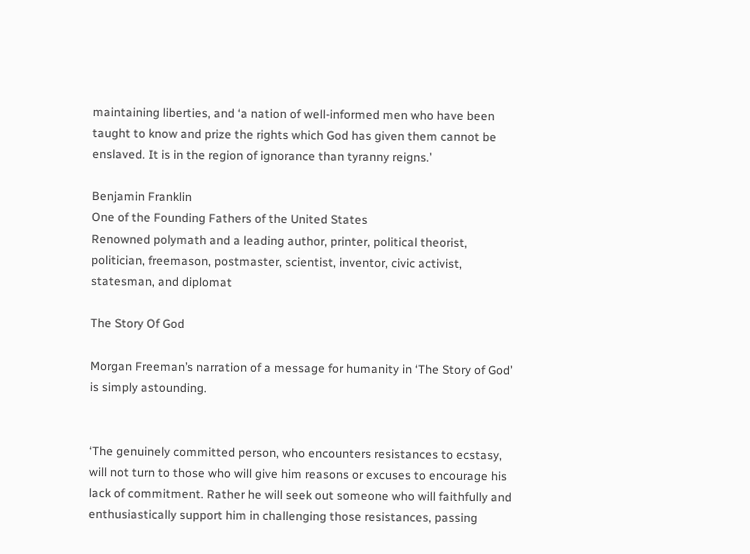maintaining liberties, and ‘a nation of well-informed men who have been taught to know and prize the rights which God has given them cannot be enslaved. It is in the region of ignorance than tyranny reigns.’

Benjamin Franklin
One of the Founding Fathers of the United States
Renowned polymath and a leading author, printer, political theorist, politician, freemason, postmaster, scientist, inventor, civic activist, statesman, and diplomat

The Story Of God

Morgan Freeman’s narration of a message for humanity in ‘The Story of God’ is simply astounding.


‘The genuinely committed person, who encounters resistances to ecstasy, will not turn to those who will give him reasons or excuses to encourage his lack of commitment. Rather he will seek out someone who will faithfully and enthusiastically support him in challenging those resistances, passing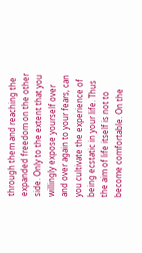through them and reaching the expanded freedom on the other side. Only to the extent that you willingly expose yourself over and over again to your fears, can you cultivate the experience of being ecstatic in your life. Thus the aim of life itself is not to become comfortable. On the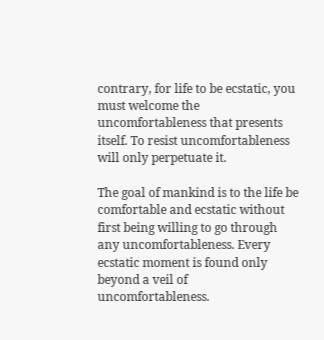contrary, for life to be ecstatic, you must welcome the uncomfortableness that presents itself. To resist uncomfortableness will only perpetuate it.

The goal of mankind is to the life be comfortable and ecstatic without first being willing to go through any uncomfortableness. Every ecstatic moment is found only beyond a veil of uncomfortableness.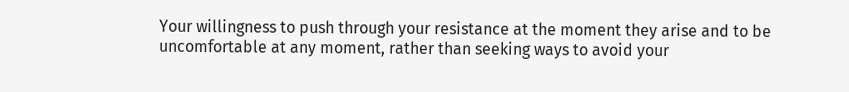Your willingness to push through your resistance at the moment they arise and to be uncomfortable at any moment, rather than seeking ways to avoid your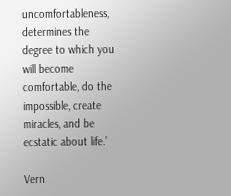uncomfortableness, determines the degree to which you will become comfortable, do the impossible, create miracles, and be ecstatic about life.’

Vern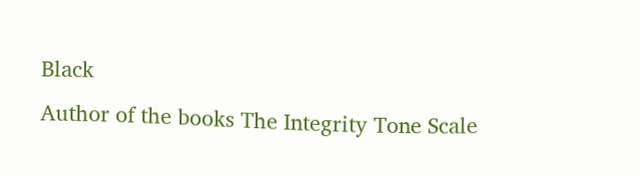Black
Author of the books The Integrity Tone Scale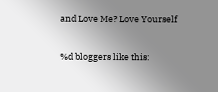and Love Me? Love Yourself

%d bloggers like this: